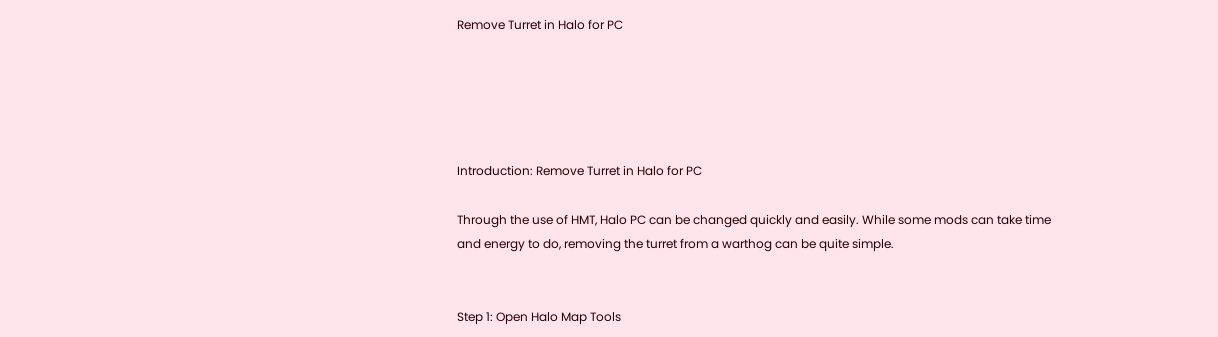Remove Turret in Halo for PC





Introduction: Remove Turret in Halo for PC

Through the use of HMT, Halo PC can be changed quickly and easily. While some mods can take time and energy to do, removing the turret from a warthog can be quite simple.


Step 1: Open Halo Map Tools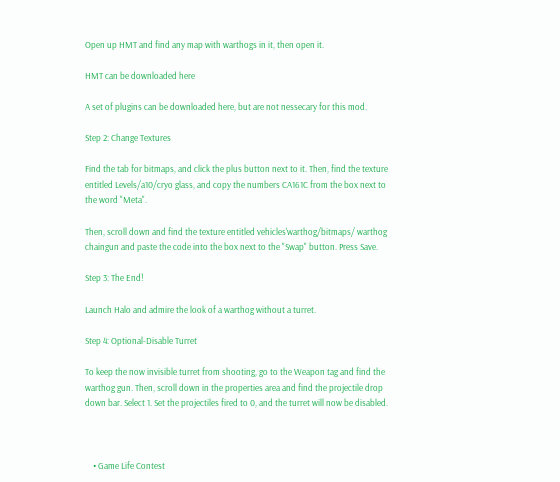Open up HMT and find any map with warthogs in it, then open it.

HMT can be downloaded here

A set of plugins can be downloaded here, but are not nessecary for this mod.

Step 2: Change Textures

Find the tab for bitmaps, and click the plus button next to it. Then, find the texture entitled Levels/a10/cryo glass, and copy the numbers CA161C from the box next to the word "Meta".

Then, scroll down and find the texture entitled vehicles'warthog/bitmaps/ warthog chaingun and paste the code into the box next to the "Swap" button. Press Save.

Step 3: The End!

Launch Halo and admire the look of a warthog without a turret.

Step 4: Optional-Disable Turret

To keep the now invisible turret from shooting, go to the Weapon tag and find the warthog gun. Then, scroll down in the properties area and find the projectile drop down bar. Select 1. Set the projectiles fired to 0, and the turret will now be disabled.



    • Game Life Contest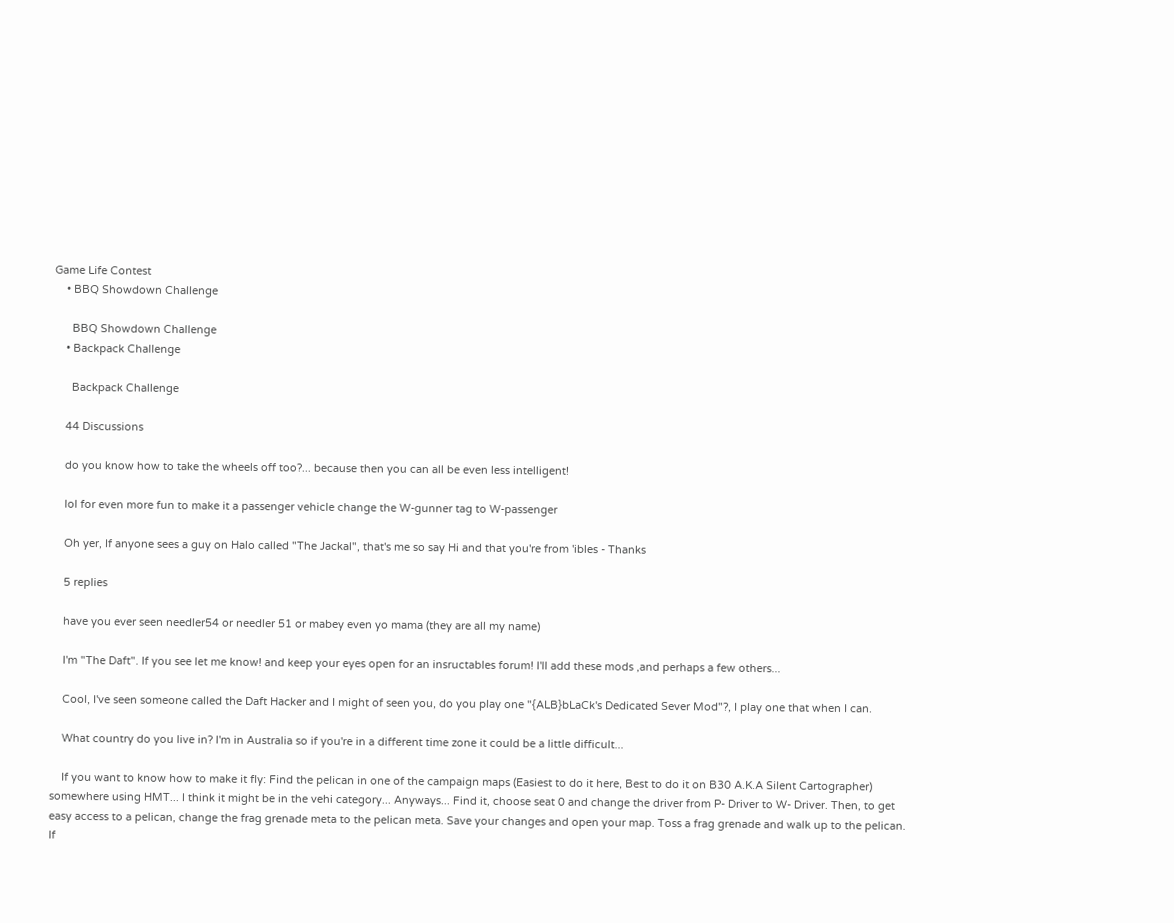Game Life Contest
    • BBQ Showdown Challenge

      BBQ Showdown Challenge
    • Backpack Challenge

      Backpack Challenge

    44 Discussions

    do you know how to take the wheels off too?... because then you can all be even less intelligent!

    lol for even more fun to make it a passenger vehicle change the W-gunner tag to W-passenger

    Oh yer, If anyone sees a guy on Halo called "The Jackal", that's me so say Hi and that you're from 'ibles - Thanks

    5 replies

    have you ever seen needler54 or needler 51 or mabey even yo mama (they are all my name)

    I'm "The Daft". If you see let me know! and keep your eyes open for an insructables forum! I'll add these mods ,and perhaps a few others...

    Cool, I've seen someone called the Daft Hacker and I might of seen you, do you play one "{ALB}bLaCk's Dedicated Sever Mod"?, I play one that when I can.

    What country do you live in? I'm in Australia so if you're in a different time zone it could be a little difficult...

    If you want to know how to make it fly: Find the pelican in one of the campaign maps (Easiest to do it here, Best to do it on B30 A.K.A Silent Cartographer) somewhere using HMT... I think it might be in the vehi category... Anyways... Find it, choose seat 0 and change the driver from P- Driver to W- Driver. Then, to get easy access to a pelican, change the frag grenade meta to the pelican meta. Save your changes and open your map. Toss a frag grenade and walk up to the pelican. If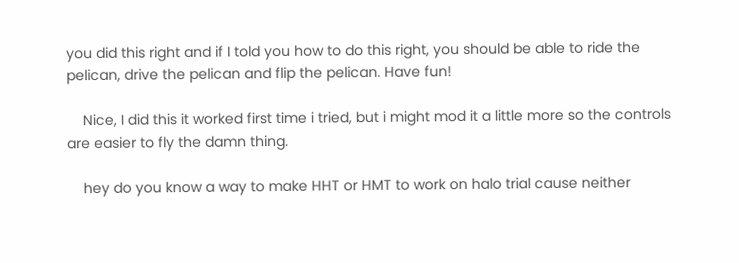you did this right and if I told you how to do this right, you should be able to ride the pelican, drive the pelican and flip the pelican. Have fun!

    Nice, I did this it worked first time i tried, but i might mod it a little more so the controls are easier to fly the damn thing.

    hey do you know a way to make HHT or HMT to work on halo trial cause neither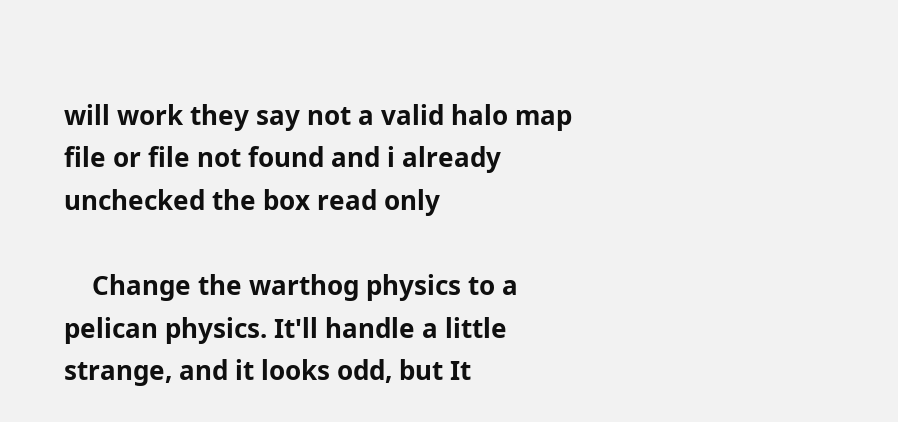will work they say not a valid halo map file or file not found and i already unchecked the box read only

    Change the warthog physics to a pelican physics. It'll handle a little strange, and it looks odd, but It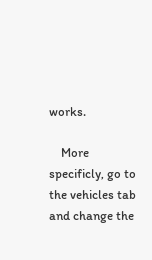works.

    More specificly, go to the vehicles tab and change the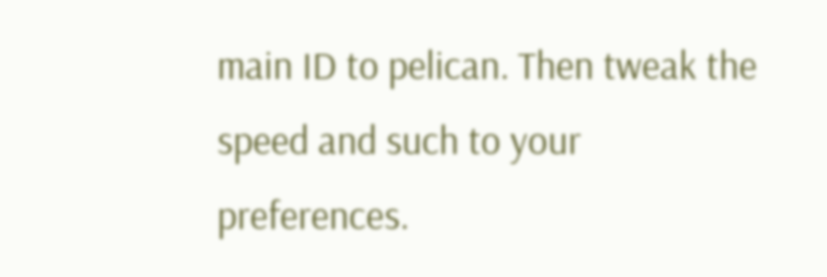main ID to pelican. Then tweak the speed and such to your preferences.